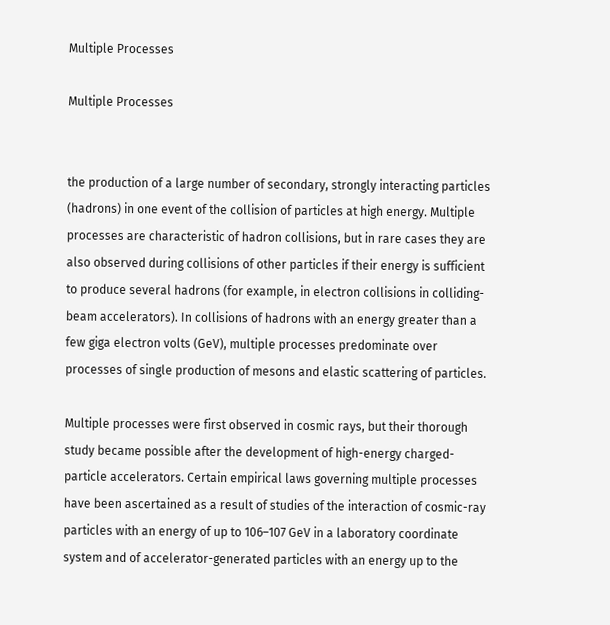Multiple Processes

Multiple Processes


the production of a large number of secondary, strongly interacting particles (hadrons) in one event of the collision of particles at high energy. Multiple processes are characteristic of hadron collisions, but in rare cases they are also observed during collisions of other particles if their energy is sufficient to produce several hadrons (for example, in electron collisions in colliding-beam accelerators). In collisions of hadrons with an energy greater than a few giga electron volts (GeV), multiple processes predominate over processes of single production of mesons and elastic scattering of particles.

Multiple processes were first observed in cosmic rays, but their thorough study became possible after the development of high-energy charged-particle accelerators. Certain empirical laws governing multiple processes have been ascertained as a result of studies of the interaction of cosmic-ray particles with an energy of up to 106–107 GeV in a laboratory coordinate system and of accelerator-generated particles with an energy up to the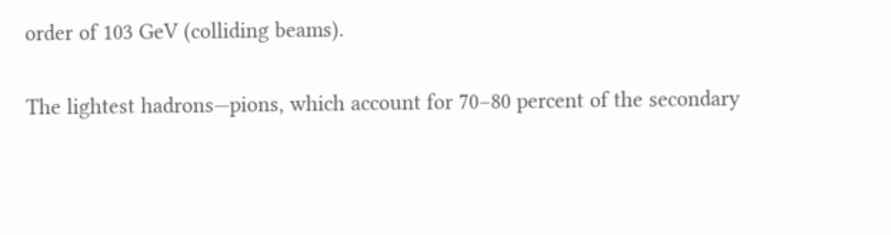order of 103 GeV (colliding beams).

The lightest hadrons—pions, which account for 70–80 percent of the secondary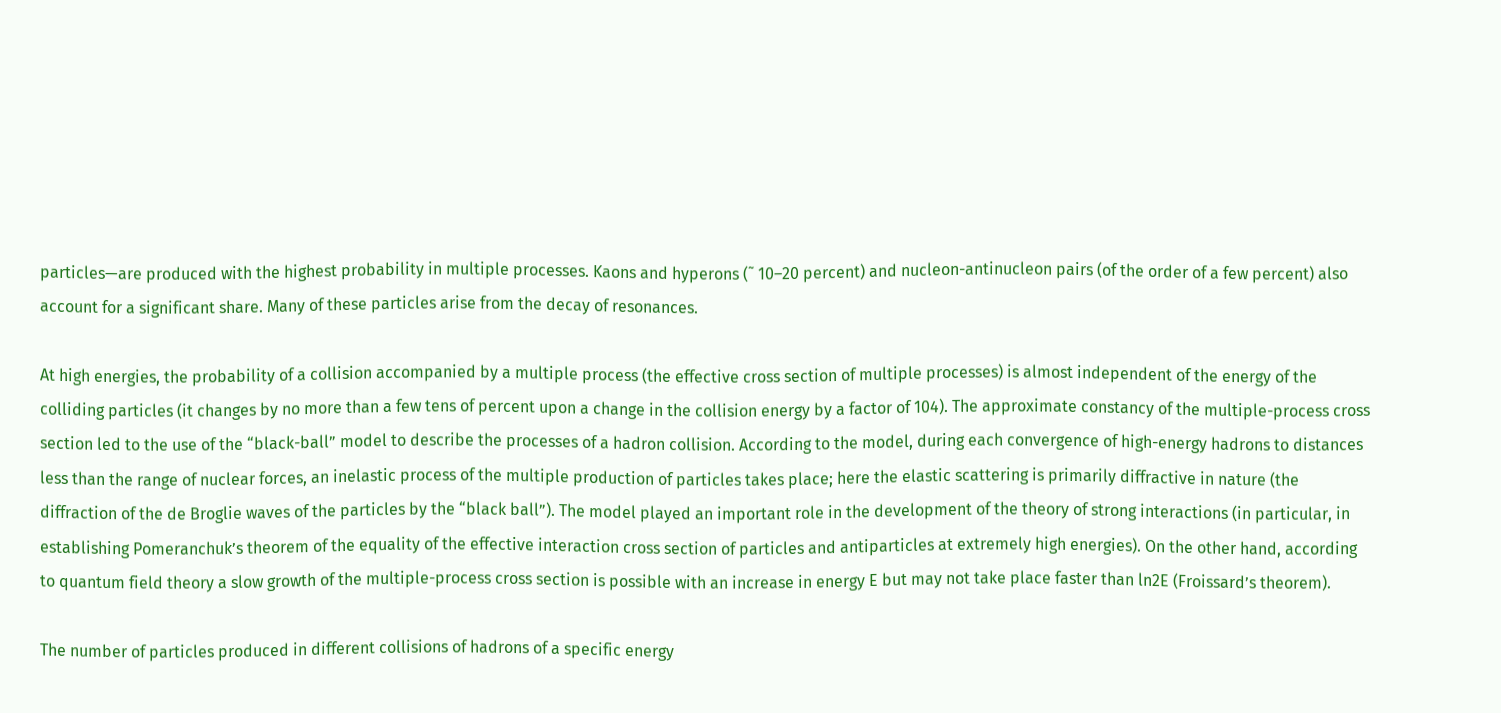particles—are produced with the highest probability in multiple processes. Kaons and hyperons (˜ 10–20 percent) and nucleon-antinucleon pairs (of the order of a few percent) also account for a significant share. Many of these particles arise from the decay of resonances.

At high energies, the probability of a collision accompanied by a multiple process (the effective cross section of multiple processes) is almost independent of the energy of the colliding particles (it changes by no more than a few tens of percent upon a change in the collision energy by a factor of 104). The approximate constancy of the multiple-process cross section led to the use of the “black-ball” model to describe the processes of a hadron collision. According to the model, during each convergence of high-energy hadrons to distances less than the range of nuclear forces, an inelastic process of the multiple production of particles takes place; here the elastic scattering is primarily diffractive in nature (the diffraction of the de Broglie waves of the particles by the “black ball”). The model played an important role in the development of the theory of strong interactions (in particular, in establishing Pomeranchuk’s theorem of the equality of the effective interaction cross section of particles and antiparticles at extremely high energies). On the other hand, according to quantum field theory a slow growth of the multiple-process cross section is possible with an increase in energy E but may not take place faster than ln2E (Froissard’s theorem).

The number of particles produced in different collisions of hadrons of a specific energy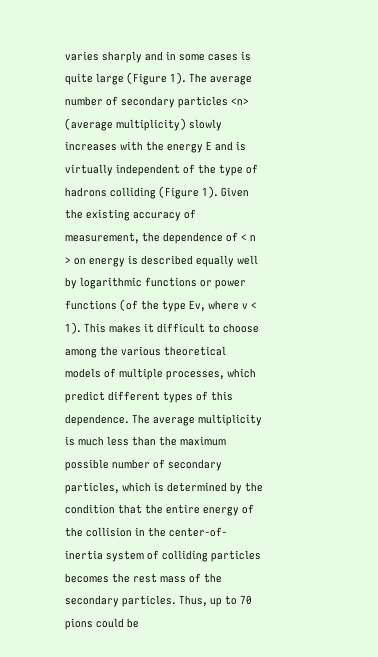varies sharply and in some cases is quite large (Figure 1). The average number of secondary particles <n> (average multiplicity) slowly increases with the energy E and is virtually independent of the type of hadrons colliding (Figure 1). Given the existing accuracy of measurement, the dependence of < n > on energy is described equally well by logarithmic functions or power functions (of the type Ev, where v < 1). This makes it difficult to choose among the various theoretical models of multiple processes, which predict different types of this dependence. The average multiplicity is much less than the maximum possible number of secondary particles, which is determined by the condition that the entire energy of the collision in the center-of-inertia system of colliding particles becomes the rest mass of the secondary particles. Thus, up to 70 pions could be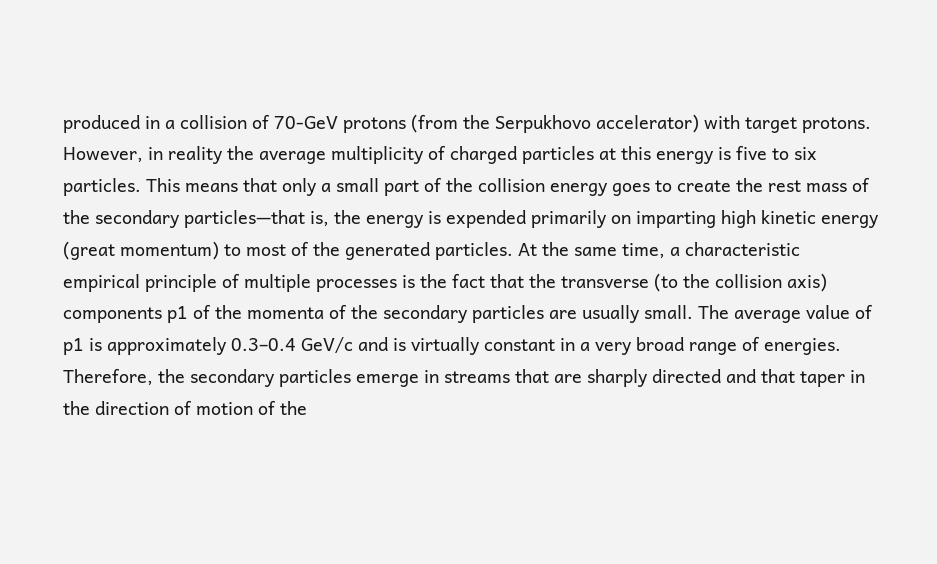produced in a collision of 70-GeV protons (from the Serpukhovo accelerator) with target protons. However, in reality the average multiplicity of charged particles at this energy is five to six particles. This means that only a small part of the collision energy goes to create the rest mass of the secondary particles—that is, the energy is expended primarily on imparting high kinetic energy (great momentum) to most of the generated particles. At the same time, a characteristic empirical principle of multiple processes is the fact that the transverse (to the collision axis) components p1 of the momenta of the secondary particles are usually small. The average value of p1 is approximately 0.3–0.4 GeV/c and is virtually constant in a very broad range of energies. Therefore, the secondary particles emerge in streams that are sharply directed and that taper in the direction of motion of the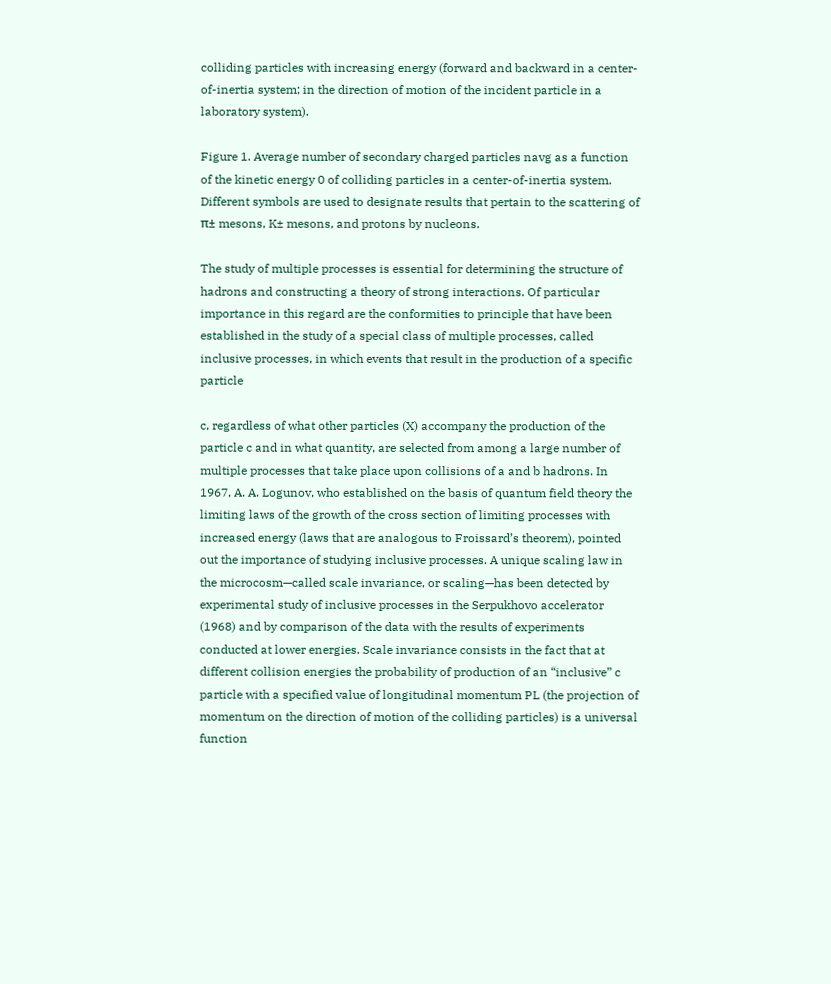colliding particles with increasing energy (forward and backward in a center-of-inertia system; in the direction of motion of the incident particle in a laboratory system).

Figure 1. Average number of secondary charged particles navg as a function of the kinetic energy 0 of colliding particles in a center-of-inertia system. Different symbols are used to designate results that pertain to the scattering of π± mesons, K± mesons, and protons by nucleons.

The study of multiple processes is essential for determining the structure of hadrons and constructing a theory of strong interactions. Of particular importance in this regard are the conformities to principle that have been established in the study of a special class of multiple processes, called inclusive processes, in which events that result in the production of a specific particle

c, regardless of what other particles (X) accompany the production of the particle c and in what quantity, are selected from among a large number of multiple processes that take place upon collisions of a and b hadrons. In 1967, A. A. Logunov, who established on the basis of quantum field theory the limiting laws of the growth of the cross section of limiting processes with increased energy (laws that are analogous to Froissard’s theorem), pointed out the importance of studying inclusive processes. A unique scaling law in the microcosm—called scale invariance, or scaling—has been detected by experimental study of inclusive processes in the Serpukhovo accelerator (1968) and by comparison of the data with the results of experiments conducted at lower energies. Scale invariance consists in the fact that at different collision energies the probability of production of an “inclusive” c particle with a specified value of longitudinal momentum PL (the projection of momentum on the direction of motion of the colliding particles) is a universal function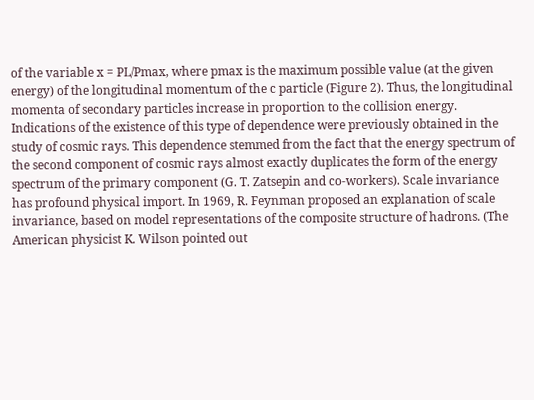of the variable x = PL/Pmax, where pmax is the maximum possible value (at the given energy) of the longitudinal momentum of the c particle (Figure 2). Thus, the longitudinal momenta of secondary particles increase in proportion to the collision energy. Indications of the existence of this type of dependence were previously obtained in the study of cosmic rays. This dependence stemmed from the fact that the energy spectrum of the second component of cosmic rays almost exactly duplicates the form of the energy spectrum of the primary component (G. T. Zatsepin and co-workers). Scale invariance has profound physical import. In 1969, R. Feynman proposed an explanation of scale invariance, based on model representations of the composite structure of hadrons. (The American physicist K. Wilson pointed out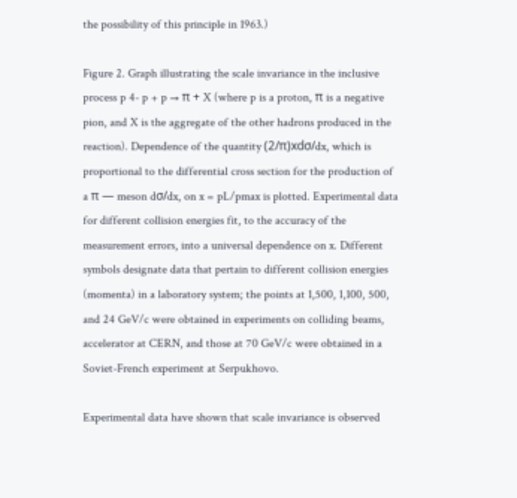the possibility of this principle in 1963.)

Figure 2. Graph illustrating the scale invariance in the inclusive process p 4- p + p → π + X (where p is a proton, π is a negative pion, and X is the aggregate of the other hadrons produced in the reaction). Dependence of the quantity (2/π)xdσ/dx, which is proportional to the differential cross section for the production of a π — meson dσ/dx, on x = pL/pmax is plotted. Experimental data for different collision energies fit, to the accuracy of the measurement errors, into a universal dependence on x. Different symbols designate data that pertain to different collision energies (momenta) in a laboratory system; the points at 1,500, 1,100, 500, and 24 GeV/c were obtained in experiments on colliding beams, accelerator at CERN, and those at 70 GeV/c were obtained in a Soviet-French experiment at Serpukhovo.

Experimental data have shown that scale invariance is observed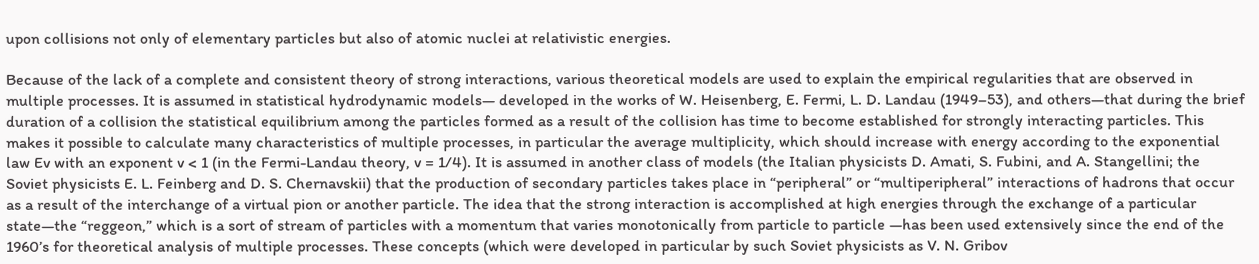upon collisions not only of elementary particles but also of atomic nuclei at relativistic energies.

Because of the lack of a complete and consistent theory of strong interactions, various theoretical models are used to explain the empirical regularities that are observed in multiple processes. It is assumed in statistical hydrodynamic models— developed in the works of W. Heisenberg, E. Fermi, L. D. Landau (1949–53), and others—that during the brief duration of a collision the statistical equilibrium among the particles formed as a result of the collision has time to become established for strongly interacting particles. This makes it possible to calculate many characteristics of multiple processes, in particular the average multiplicity, which should increase with energy according to the exponential law Ev with an exponent v < 1 (in the Fermi-Landau theory, v = 1/4). It is assumed in another class of models (the Italian physicists D. Amati, S. Fubini, and A. Stangellini; the Soviet physicists E. L. Feinberg and D. S. Chernavskii) that the production of secondary particles takes place in “peripheral” or “multiperipheral” interactions of hadrons that occur as a result of the interchange of a virtual pion or another particle. The idea that the strong interaction is accomplished at high energies through the exchange of a particular state—the “reggeon,” which is a sort of stream of particles with a momentum that varies monotonically from particle to particle —has been used extensively since the end of the 1960’s for theoretical analysis of multiple processes. These concepts (which were developed in particular by such Soviet physicists as V. N. Gribov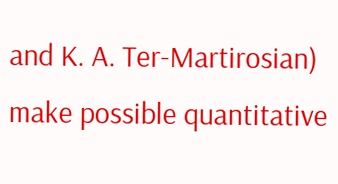and K. A. Ter-Martirosian) make possible quantitative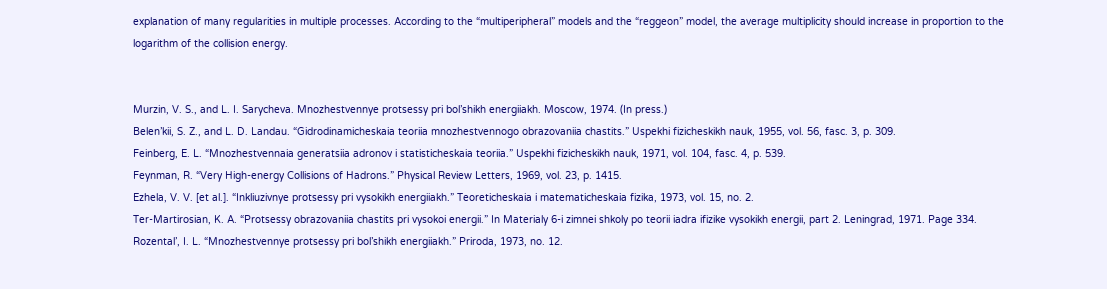explanation of many regularities in multiple processes. According to the “multiperipheral” models and the “reggeon” model, the average multiplicity should increase in proportion to the logarithm of the collision energy.


Murzin, V. S., and L. I. Sarycheva. Mnozhestvennye protsessy pri bol’shikh energiiakh. Moscow, 1974. (In press.)
Belen’kii, S. Z., and L. D. Landau. “Gidrodinamicheskaia teoriia mnozhestvennogo obrazovaniia chastits.” Uspekhi fizicheskikh nauk, 1955, vol. 56, fasc. 3, p. 309.
Feinberg, E. L. “Mnozhestvennaia generatsiia adronov i statisticheskaia teoriia.” Uspekhi fizicheskikh nauk, 1971, vol. 104, fasc. 4, p. 539.
Feynman, R. “Very High-energy Collisions of Hadrons.” Physical Review Letters, 1969, vol. 23, p. 1415.
Ezhela, V. V. [et al.]. “Inkliuzivnye protsessy pri vysokikh energiiakh.” Teoreticheskaia i matematicheskaia fizika, 1973, vol. 15, no. 2.
Ter-Martirosian, K. A. “Protsessy obrazovaniia chastits pri vysokoi energii.” In Materialy 6-i zimnei shkoly po teorii iadra ifizike vysokikh energii, part 2. Leningrad, 1971. Page 334.
Rozental’, I. L. “Mnozhestvennye protsessy pri bol’shikh energiiakh.” Priroda, 1973, no. 12.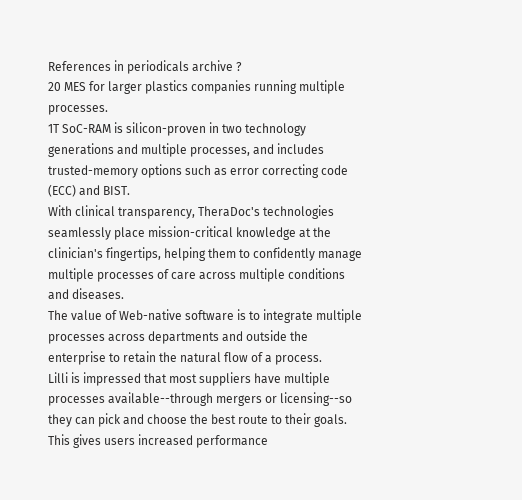References in periodicals archive ?
20 MES for larger plastics companies running multiple processes.
1T SoC-RAM is silicon-proven in two technology generations and multiple processes, and includes trusted-memory options such as error correcting code (ECC) and BIST.
With clinical transparency, TheraDoc's technologies seamlessly place mission-critical knowledge at the clinician's fingertips, helping them to confidently manage multiple processes of care across multiple conditions and diseases.
The value of Web-native software is to integrate multiple processes across departments and outside the enterprise to retain the natural flow of a process.
Lilli is impressed that most suppliers have multiple processes available--through mergers or licensing--so they can pick and choose the best route to their goals.
This gives users increased performance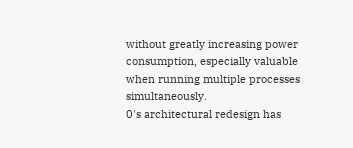without greatly increasing power consumption, especially valuable when running multiple processes simultaneously.
0's architectural redesign has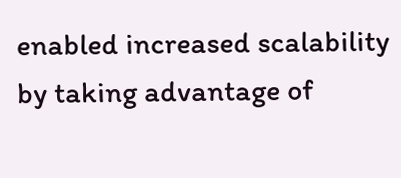enabled increased scalability by taking advantage of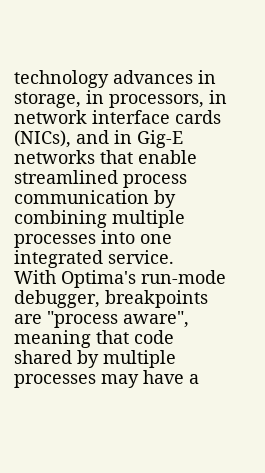technology advances in storage, in processors, in network interface cards (NICs), and in Gig-E networks that enable streamlined process communication by combining multiple processes into one integrated service.
With Optima's run-mode debugger, breakpoints are "process aware", meaning that code shared by multiple processes may have a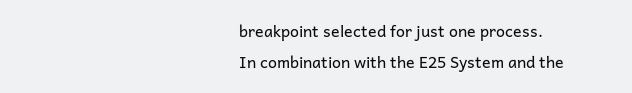breakpoint selected for just one process.
In combination with the E25 System and the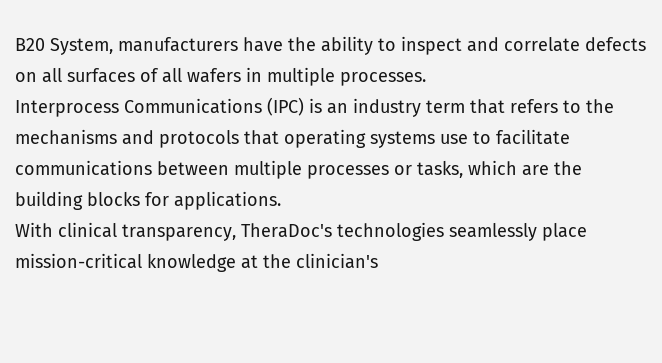B20 System, manufacturers have the ability to inspect and correlate defects on all surfaces of all wafers in multiple processes.
Interprocess Communications (IPC) is an industry term that refers to the mechanisms and protocols that operating systems use to facilitate communications between multiple processes or tasks, which are the building blocks for applications.
With clinical transparency, TheraDoc's technologies seamlessly place mission-critical knowledge at the clinician's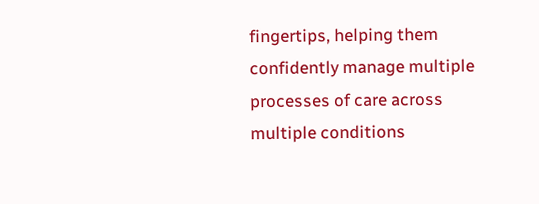fingertips, helping them confidently manage multiple processes of care across multiple conditions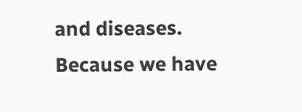and diseases.
Because we have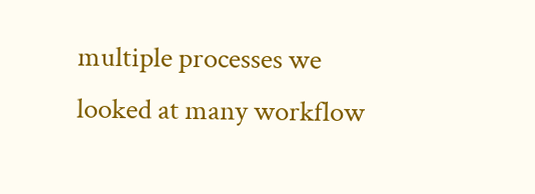multiple processes we looked at many workflow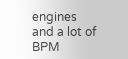engines and a lot of BPM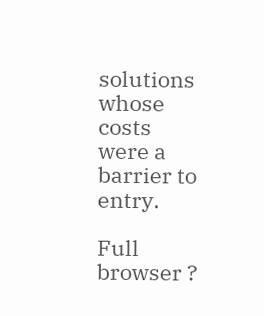solutions whose costs were a barrier to entry.

Full browser ?